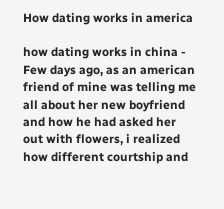How dating works in america

how dating works in china - Few days ago, as an american friend of mine was telling me all about her new boyfriend and how he had asked her out with flowers, i realized how different courtship and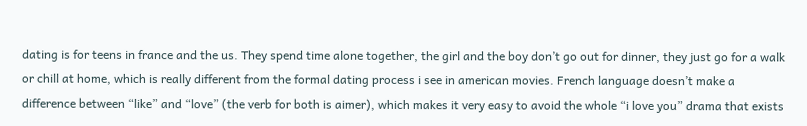dating is for teens in france and the us. They spend time alone together, the girl and the boy don’t go out for dinner, they just go for a walk or chill at home, which is really different from the formal dating process i see in american movies. French language doesn’t make a difference between “like” and “love” (the verb for both is aimer), which makes it very easy to avoid the whole “i love you” drama that exists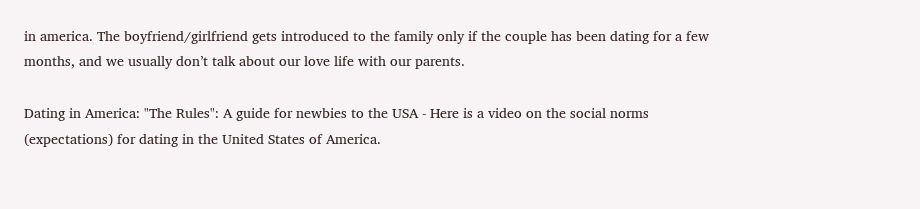in america. The boyfriend/girlfriend gets introduced to the family only if the couple has been dating for a few months, and we usually don’t talk about our love life with our parents.

Dating in America: "The Rules": A guide for newbies to the USA - Here is a video on the social norms (expectations) for dating in the United States of America.